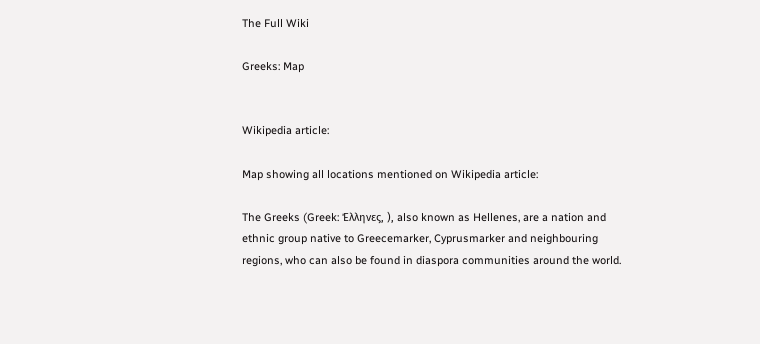The Full Wiki

Greeks: Map


Wikipedia article:

Map showing all locations mentioned on Wikipedia article:

The Greeks (Greek: Έλληνες, ), also known as Hellenes, are a nation and ethnic group native to Greecemarker, Cyprusmarker and neighbouring regions, who can also be found in diaspora communities around the world.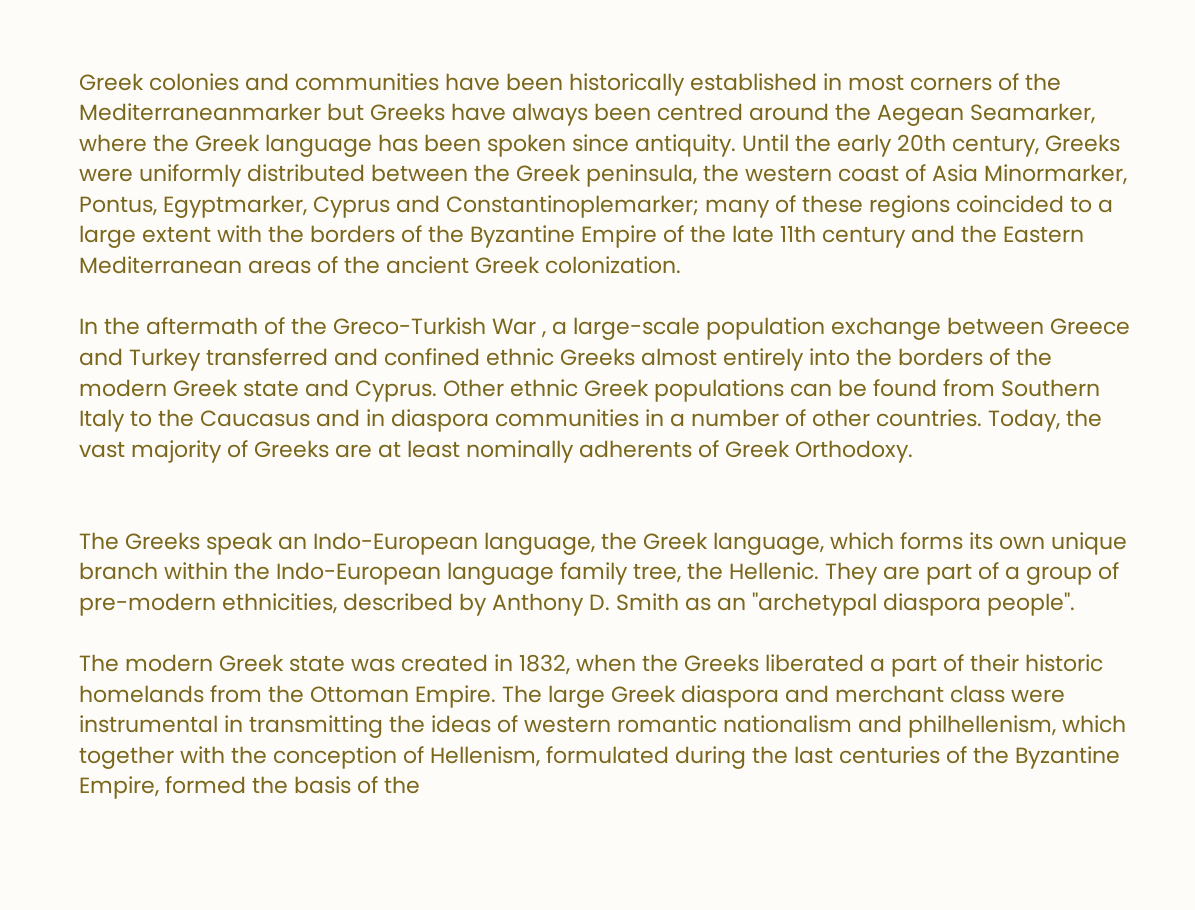Greek colonies and communities have been historically established in most corners of the Mediterraneanmarker but Greeks have always been centred around the Aegean Seamarker, where the Greek language has been spoken since antiquity. Until the early 20th century, Greeks were uniformly distributed between the Greek peninsula, the western coast of Asia Minormarker, Pontus, Egyptmarker, Cyprus and Constantinoplemarker; many of these regions coincided to a large extent with the borders of the Byzantine Empire of the late 11th century and the Eastern Mediterranean areas of the ancient Greek colonization.

In the aftermath of the Greco-Turkish War , a large-scale population exchange between Greece and Turkey transferred and confined ethnic Greeks almost entirely into the borders of the modern Greek state and Cyprus. Other ethnic Greek populations can be found from Southern Italy to the Caucasus and in diaspora communities in a number of other countries. Today, the vast majority of Greeks are at least nominally adherents of Greek Orthodoxy.


The Greeks speak an Indo-European language, the Greek language, which forms its own unique branch within the Indo-European language family tree, the Hellenic. They are part of a group of pre-modern ethnicities, described by Anthony D. Smith as an "archetypal diaspora people".

The modern Greek state was created in 1832, when the Greeks liberated a part of their historic homelands from the Ottoman Empire. The large Greek diaspora and merchant class were instrumental in transmitting the ideas of western romantic nationalism and philhellenism, which together with the conception of Hellenism, formulated during the last centuries of the Byzantine Empire, formed the basis of the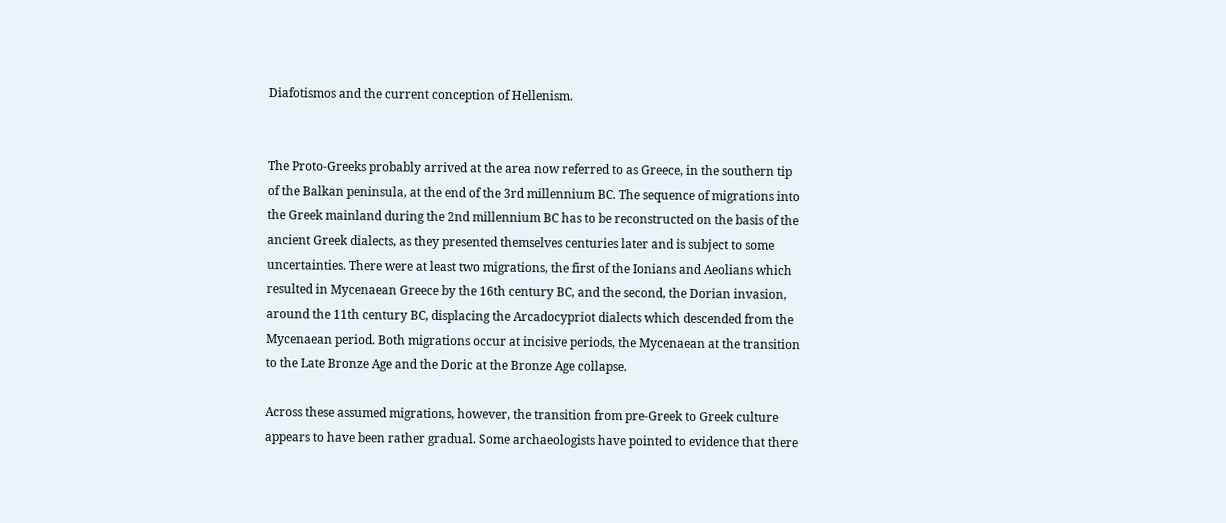Diafotismos and the current conception of Hellenism.


The Proto-Greeks probably arrived at the area now referred to as Greece, in the southern tip of the Balkan peninsula, at the end of the 3rd millennium BC. The sequence of migrations into the Greek mainland during the 2nd millennium BC has to be reconstructed on the basis of the ancient Greek dialects, as they presented themselves centuries later and is subject to some uncertainties. There were at least two migrations, the first of the Ionians and Aeolians which resulted in Mycenaean Greece by the 16th century BC, and the second, the Dorian invasion, around the 11th century BC, displacing the Arcadocypriot dialects which descended from the Mycenaean period. Both migrations occur at incisive periods, the Mycenaean at the transition to the Late Bronze Age and the Doric at the Bronze Age collapse.

Across these assumed migrations, however, the transition from pre-Greek to Greek culture appears to have been rather gradual. Some archaeologists have pointed to evidence that there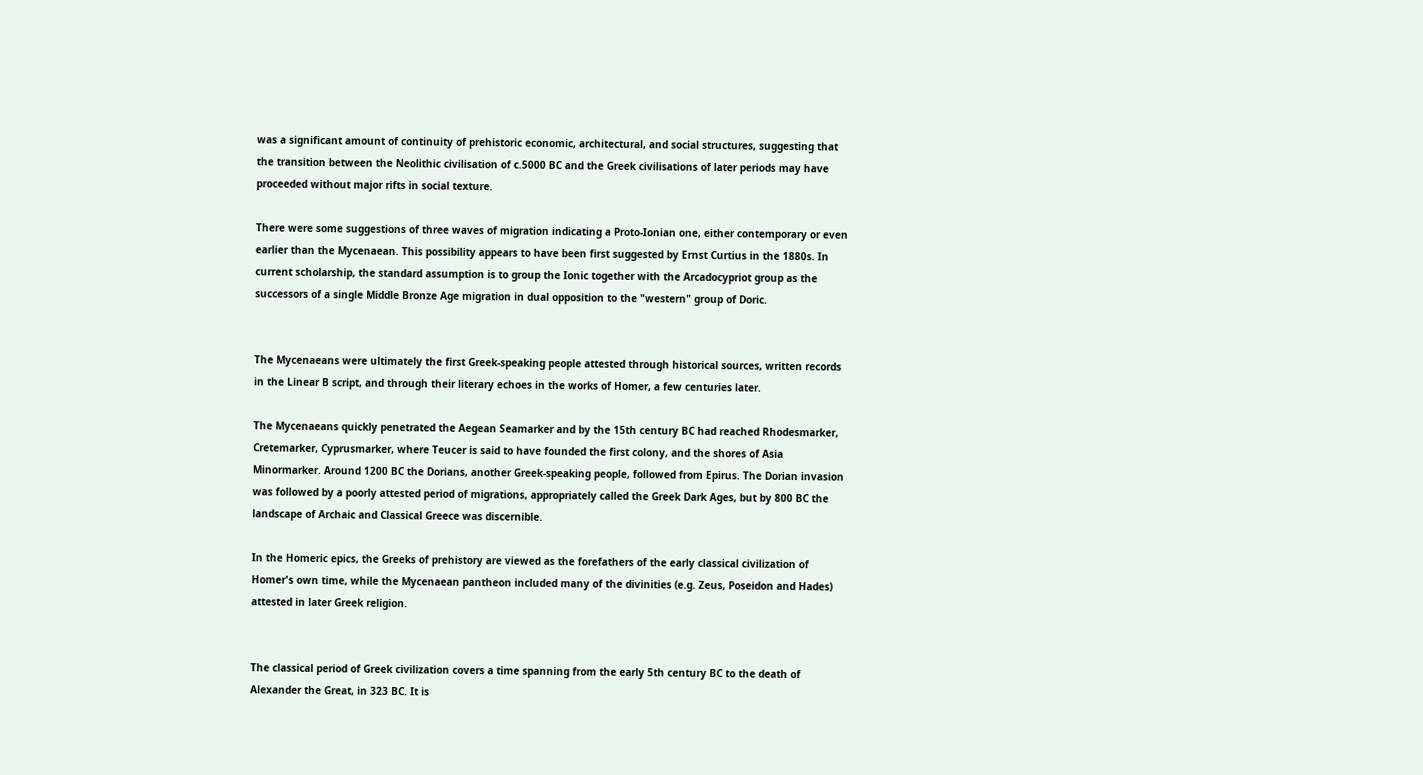was a significant amount of continuity of prehistoric economic, architectural, and social structures, suggesting that the transition between the Neolithic civilisation of c.5000 BC and the Greek civilisations of later periods may have proceeded without major rifts in social texture.

There were some suggestions of three waves of migration indicating a Proto-Ionian one, either contemporary or even earlier than the Mycenaean. This possibility appears to have been first suggested by Ernst Curtius in the 1880s. In current scholarship, the standard assumption is to group the Ionic together with the Arcadocypriot group as the successors of a single Middle Bronze Age migration in dual opposition to the "western" group of Doric.


The Mycenaeans were ultimately the first Greek-speaking people attested through historical sources, written records in the Linear B script, and through their literary echoes in the works of Homer, a few centuries later.

The Mycenaeans quickly penetrated the Aegean Seamarker and by the 15th century BC had reached Rhodesmarker, Cretemarker, Cyprusmarker, where Teucer is said to have founded the first colony, and the shores of Asia Minormarker. Around 1200 BC the Dorians, another Greek-speaking people, followed from Epirus. The Dorian invasion was followed by a poorly attested period of migrations, appropriately called the Greek Dark Ages, but by 800 BC the landscape of Archaic and Classical Greece was discernible.

In the Homeric epics, the Greeks of prehistory are viewed as the forefathers of the early classical civilization of Homer's own time, while the Mycenaean pantheon included many of the divinities (e.g. Zeus, Poseidon and Hades) attested in later Greek religion.


The classical period of Greek civilization covers a time spanning from the early 5th century BC to the death of Alexander the Great, in 323 BC. It is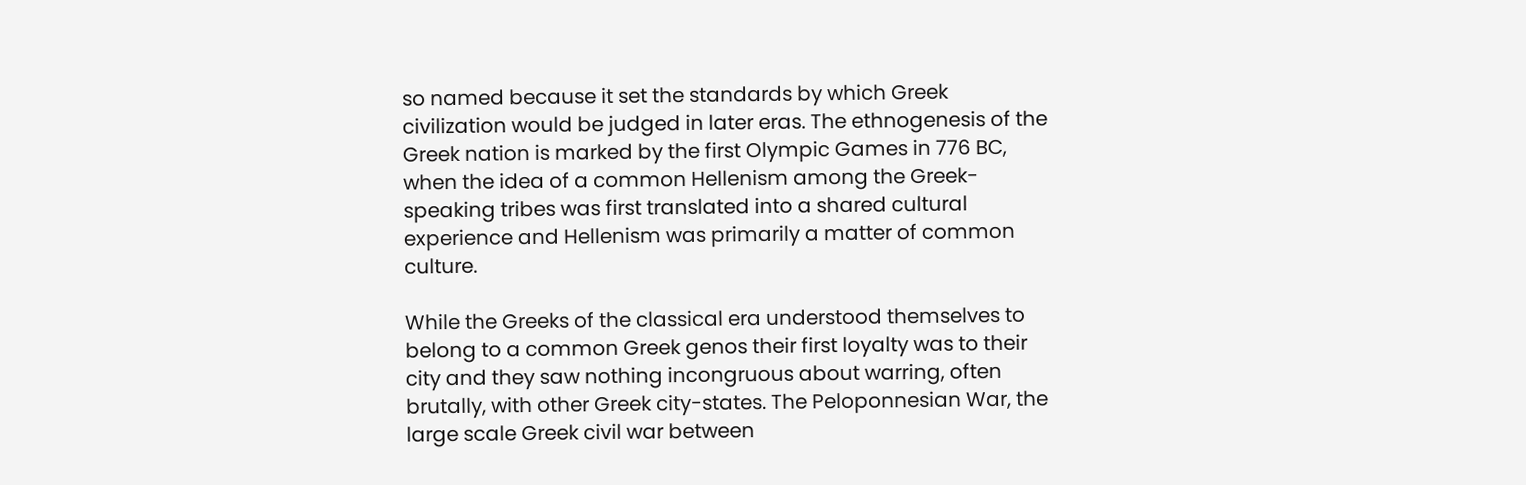so named because it set the standards by which Greek civilization would be judged in later eras. The ethnogenesis of the Greek nation is marked by the first Olympic Games in 776 BC, when the idea of a common Hellenism among the Greek-speaking tribes was first translated into a shared cultural experience and Hellenism was primarily a matter of common culture.

While the Greeks of the classical era understood themselves to belong to a common Greek genos their first loyalty was to their city and they saw nothing incongruous about warring, often brutally, with other Greek city-states. The Peloponnesian War, the large scale Greek civil war between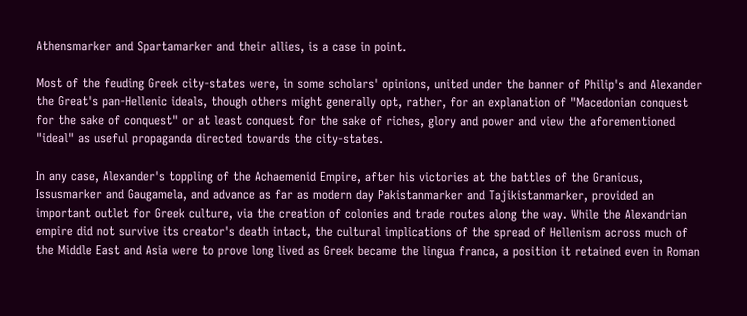Athensmarker and Spartamarker and their allies, is a case in point.

Most of the feuding Greek city-states were, in some scholars' opinions, united under the banner of Philip's and Alexander the Great's pan-Hellenic ideals, though others might generally opt, rather, for an explanation of "Macedonian conquest for the sake of conquest" or at least conquest for the sake of riches, glory and power and view the aforementioned "ideal" as useful propaganda directed towards the city-states.

In any case, Alexander's toppling of the Achaemenid Empire, after his victories at the battles of the Granicus, Issusmarker and Gaugamela, and advance as far as modern day Pakistanmarker and Tajikistanmarker, provided an important outlet for Greek culture, via the creation of colonies and trade routes along the way. While the Alexandrian empire did not survive its creator's death intact, the cultural implications of the spread of Hellenism across much of the Middle East and Asia were to prove long lived as Greek became the lingua franca, a position it retained even in Roman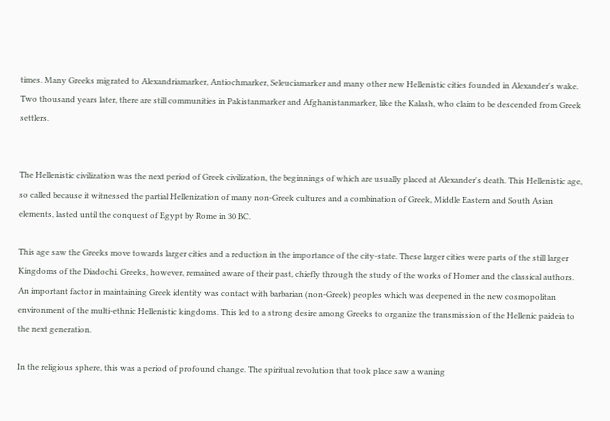times. Many Greeks migrated to Alexandriamarker, Antiochmarker, Seleuciamarker and many other new Hellenistic cities founded in Alexander's wake. Two thousand years later, there are still communities in Pakistanmarker and Afghanistanmarker, like the Kalash, who claim to be descended from Greek settlers.


The Hellenistic civilization was the next period of Greek civilization, the beginnings of which are usually placed at Alexander's death. This Hellenistic age, so called because it witnessed the partial Hellenization of many non-Greek cultures and a combination of Greek, Middle Eastern and South Asian elements, lasted until the conquest of Egypt by Rome in 30 BC.

This age saw the Greeks move towards larger cities and a reduction in the importance of the city-state. These larger cities were parts of the still larger Kingdoms of the Diadochi. Greeks, however, remained aware of their past, chiefly through the study of the works of Homer and the classical authors. An important factor in maintaining Greek identity was contact with barbarian (non-Greek) peoples which was deepened in the new cosmopolitan environment of the multi-ethnic Hellenistic kingdoms. This led to a strong desire among Greeks to organize the transmission of the Hellenic paideia to the next generation.

In the religious sphere, this was a period of profound change. The spiritual revolution that took place saw a waning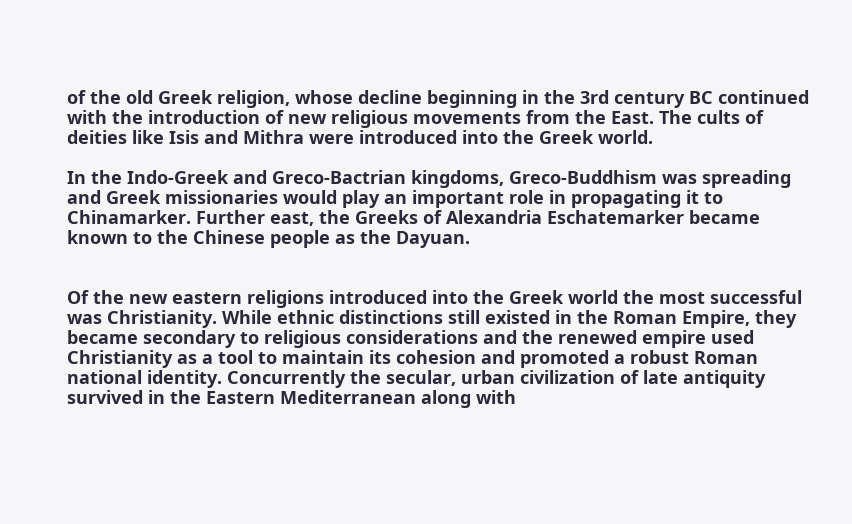of the old Greek religion, whose decline beginning in the 3rd century BC continued with the introduction of new religious movements from the East. The cults of deities like Isis and Mithra were introduced into the Greek world.

In the Indo-Greek and Greco-Bactrian kingdoms, Greco-Buddhism was spreading and Greek missionaries would play an important role in propagating it to Chinamarker. Further east, the Greeks of Alexandria Eschatemarker became known to the Chinese people as the Dayuan.


Of the new eastern religions introduced into the Greek world the most successful was Christianity. While ethnic distinctions still existed in the Roman Empire, they became secondary to religious considerations and the renewed empire used Christianity as a tool to maintain its cohesion and promoted a robust Roman national identity. Concurrently the secular, urban civilization of late antiquity survived in the Eastern Mediterranean along with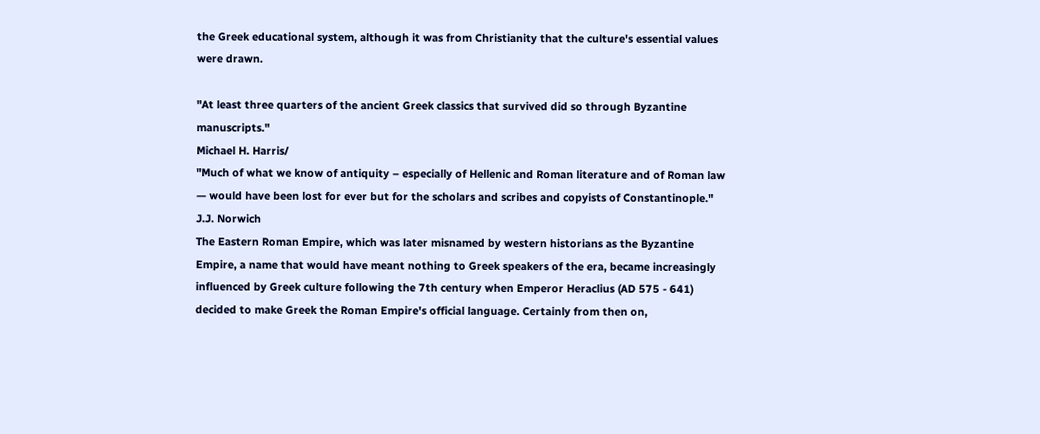the Greek educational system, although it was from Christianity that the culture's essential values were drawn.

"At least three quarters of the ancient Greek classics that survived did so through Byzantine manuscripts."
Michael H. Harris/
"Much of what we know of antiquity – especially of Hellenic and Roman literature and of Roman law — would have been lost for ever but for the scholars and scribes and copyists of Constantinople."
J.J. Norwich
The Eastern Roman Empire, which was later misnamed by western historians as the Byzantine Empire, a name that would have meant nothing to Greek speakers of the era, became increasingly influenced by Greek culture following the 7th century when Emperor Heraclius (AD 575 - 641) decided to make Greek the Roman Empire's official language. Certainly from then on,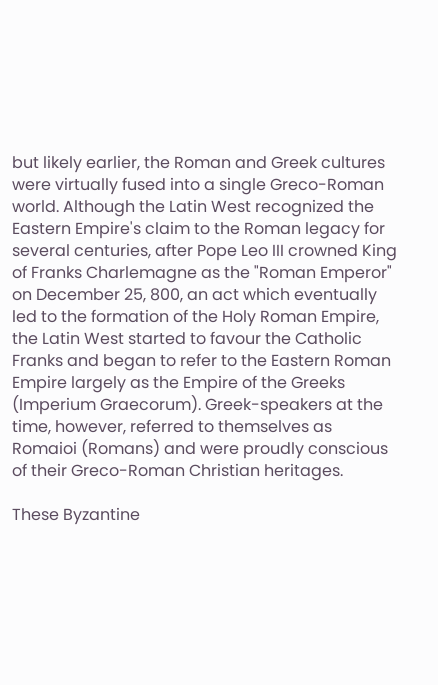but likely earlier, the Roman and Greek cultures were virtually fused into a single Greco-Roman world. Although the Latin West recognized the Eastern Empire's claim to the Roman legacy for several centuries, after Pope Leo III crowned King of Franks Charlemagne as the "Roman Emperor" on December 25, 800, an act which eventually led to the formation of the Holy Roman Empire, the Latin West started to favour the Catholic Franks and began to refer to the Eastern Roman Empire largely as the Empire of the Greeks (Imperium Graecorum). Greek-speakers at the time, however, referred to themselves as Romaioi (Romans) and were proudly conscious of their Greco-Roman Christian heritages.

These Byzantine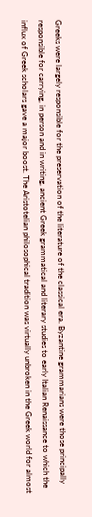Greeks were largely responsible for the preservation of the literature of the classical era. Byzantine grammarians were those principally responsible for carrying, in person and in writing, ancient Greek grammatical and literary studies to early Italian Renaissance to which the influx of Greek scholars gave a major boost. The Aristotelian philosophical tradition was virtually unbroken in the Greek world for almost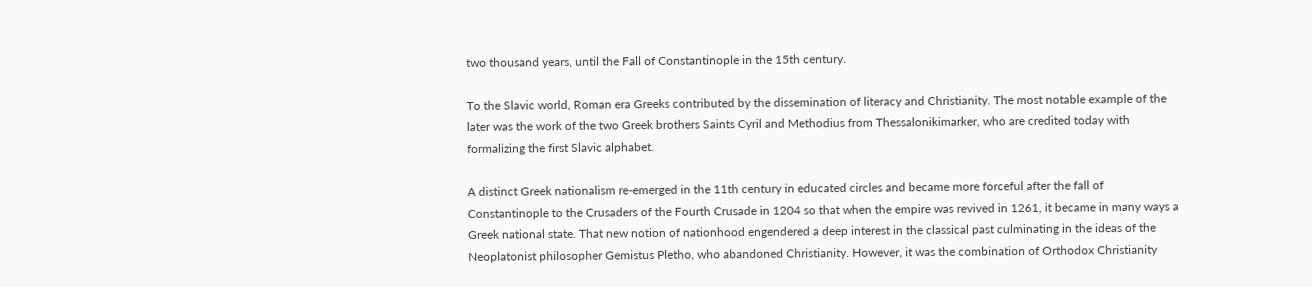two thousand years, until the Fall of Constantinople in the 15th century.

To the Slavic world, Roman era Greeks contributed by the dissemination of literacy and Christianity. The most notable example of the later was the work of the two Greek brothers Saints Cyril and Methodius from Thessalonikimarker, who are credited today with formalizing the first Slavic alphabet.

A distinct Greek nationalism re-emerged in the 11th century in educated circles and became more forceful after the fall of Constantinople to the Crusaders of the Fourth Crusade in 1204 so that when the empire was revived in 1261, it became in many ways a Greek national state. That new notion of nationhood engendered a deep interest in the classical past culminating in the ideas of the Neoplatonist philosopher Gemistus Pletho, who abandoned Christianity. However, it was the combination of Orthodox Christianity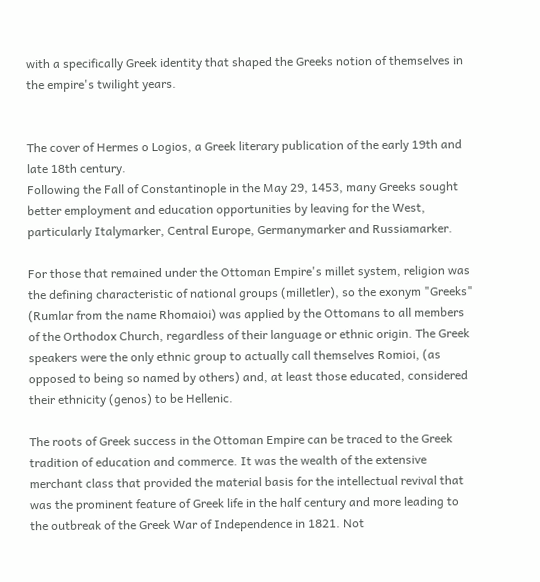with a specifically Greek identity that shaped the Greeks notion of themselves in the empire's twilight years.


The cover of Hermes o Logios, a Greek literary publication of the early 19th and late 18th century.
Following the Fall of Constantinople in the May 29, 1453, many Greeks sought better employment and education opportunities by leaving for the West, particularly Italymarker, Central Europe, Germanymarker and Russiamarker.

For those that remained under the Ottoman Empire's millet system, religion was the defining characteristic of national groups (milletler), so the exonym "Greeks" (Rumlar from the name Rhomaioi) was applied by the Ottomans to all members of the Orthodox Church, regardless of their language or ethnic origin. The Greek speakers were the only ethnic group to actually call themselves Romioi, (as opposed to being so named by others) and, at least those educated, considered their ethnicity (genos) to be Hellenic.

The roots of Greek success in the Ottoman Empire can be traced to the Greek tradition of education and commerce. It was the wealth of the extensive merchant class that provided the material basis for the intellectual revival that was the prominent feature of Greek life in the half century and more leading to the outbreak of the Greek War of Independence in 1821. Not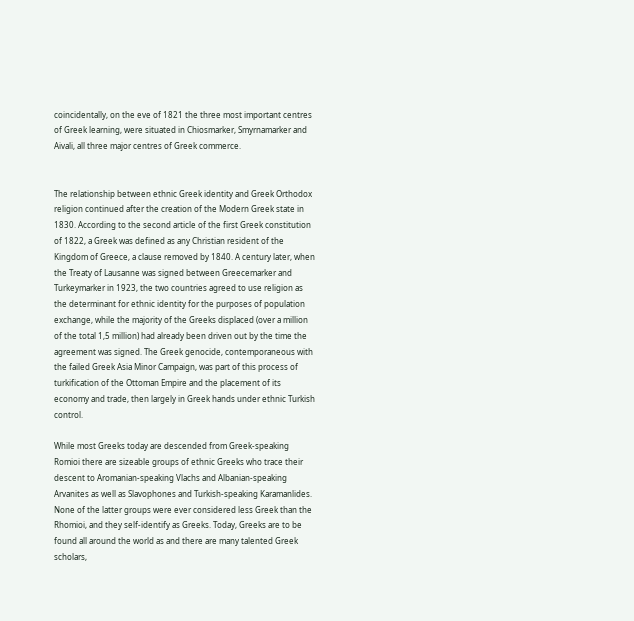coincidentally, on the eve of 1821 the three most important centres of Greek learning, were situated in Chiosmarker, Smyrnamarker and Aivali, all three major centres of Greek commerce.


The relationship between ethnic Greek identity and Greek Orthodox religion continued after the creation of the Modern Greek state in 1830. According to the second article of the first Greek constitution of 1822, a Greek was defined as any Christian resident of the Kingdom of Greece, a clause removed by 1840. A century later, when the Treaty of Lausanne was signed between Greecemarker and Turkeymarker in 1923, the two countries agreed to use religion as the determinant for ethnic identity for the purposes of population exchange, while the majority of the Greeks displaced (over a million of the total 1,5 million) had already been driven out by the time the agreement was signed. The Greek genocide, contemporaneous with the failed Greek Asia Minor Campaign, was part of this process of turkification of the Ottoman Empire and the placement of its economy and trade, then largely in Greek hands under ethnic Turkish control.

While most Greeks today are descended from Greek-speaking Romioi there are sizeable groups of ethnic Greeks who trace their descent to Aromanian-speaking Vlachs and Albanian-speaking Arvanites as well as Slavophones and Turkish-speaking Karamanlides. None of the latter groups were ever considered less Greek than the Rhomioi, and they self-identify as Greeks. Today, Greeks are to be found all around the world as and there are many talented Greek scholars,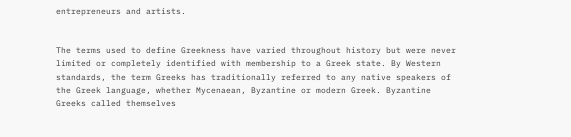entrepreneurs and artists.


The terms used to define Greekness have varied throughout history but were never limited or completely identified with membership to a Greek state. By Western standards, the term Greeks has traditionally referred to any native speakers of the Greek language, whether Mycenaean, Byzantine or modern Greek. Byzantine Greeks called themselves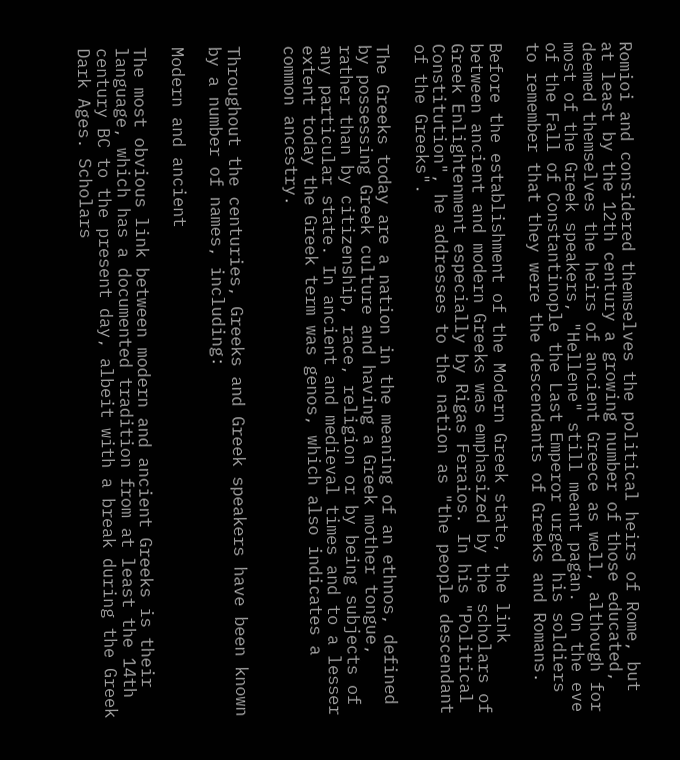Romioi and considered themselves the political heirs of Rome, but at least by the 12th century a growing number of those educated, deemed themselves the heirs of ancient Greece as well, although for most of the Greek speakers, "Hellene" still meant pagan. On the eve of the Fall of Constantinople the Last Emperor urged his soldiers to remember that they were the descendants of Greeks and Romans.

Before the establishment of the Modern Greek state, the link between ancient and modern Greeks was emphasized by the scholars of Greek Enlightenment especially by Rigas Feraios. In his "Political Constitution", he addresses to the nation as "the people descendant of the Greeks".

The Greeks today are a nation in the meaning of an ethnos, defined by possessing Greek culture and having a Greek mother tongue, rather than by citizenship, race, religion or by being subjects of any particular state. In ancient and medieval times and to a lesser extent today the Greek term was genos, which also indicates a common ancestry.


Throughout the centuries, Greeks and Greek speakers have been known by a number of names, including:

Modern and ancient

The most obvious link between modern and ancient Greeks is their language, which has a documented tradition from at least the 14th century BC to the present day, albeit with a break during the Greek Dark Ages. Scholars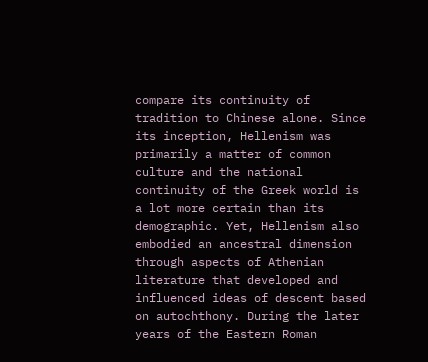compare its continuity of tradition to Chinese alone. Since its inception, Hellenism was primarily a matter of common culture and the national continuity of the Greek world is a lot more certain than its demographic. Yet, Hellenism also embodied an ancestral dimension through aspects of Athenian literature that developed and influenced ideas of descent based on autochthony. During the later years of the Eastern Roman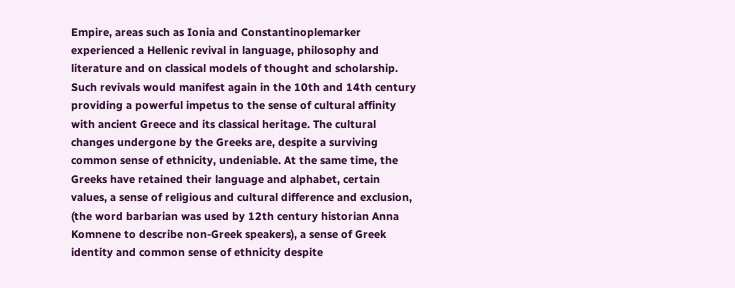Empire, areas such as Ionia and Constantinoplemarker experienced a Hellenic revival in language, philosophy and literature and on classical models of thought and scholarship. Such revivals would manifest again in the 10th and 14th century providing a powerful impetus to the sense of cultural affinity with ancient Greece and its classical heritage. The cultural changes undergone by the Greeks are, despite a surviving common sense of ethnicity, undeniable. At the same time, the Greeks have retained their language and alphabet, certain values, a sense of religious and cultural difference and exclusion, (the word barbarian was used by 12th century historian Anna Komnene to describe non-Greek speakers), a sense of Greek identity and common sense of ethnicity despite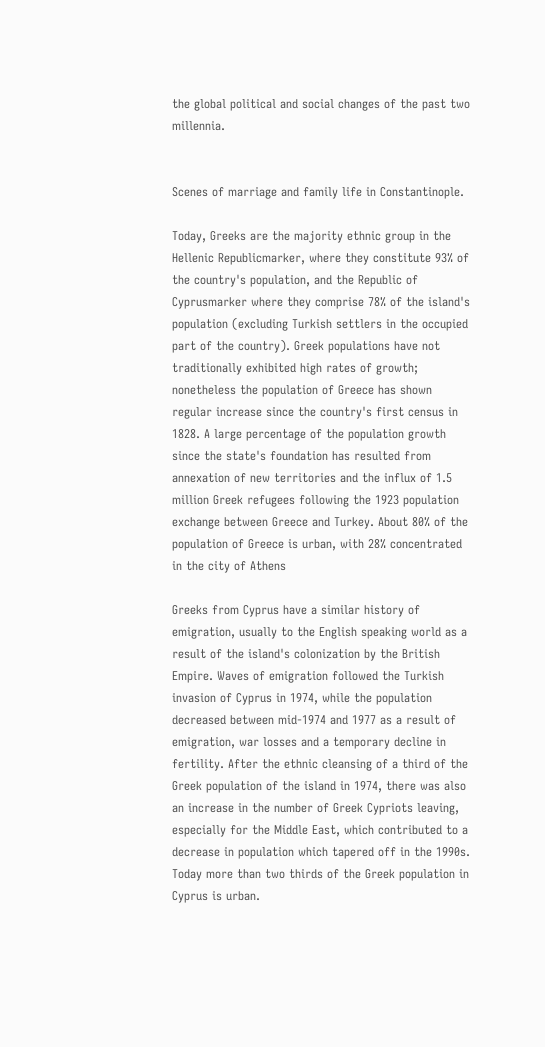the global political and social changes of the past two millennia.


Scenes of marriage and family life in Constantinople.

Today, Greeks are the majority ethnic group in the Hellenic Republicmarker, where they constitute 93% of the country's population, and the Republic of Cyprusmarker where they comprise 78% of the island's population (excluding Turkish settlers in the occupied part of the country). Greek populations have not traditionally exhibited high rates of growth; nonetheless the population of Greece has shown regular increase since the country's first census in 1828. A large percentage of the population growth since the state's foundation has resulted from annexation of new territories and the influx of 1.5 million Greek refugees following the 1923 population exchange between Greece and Turkey. About 80% of the population of Greece is urban, with 28% concentrated in the city of Athens

Greeks from Cyprus have a similar history of emigration, usually to the English speaking world as a result of the island's colonization by the British Empire. Waves of emigration followed the Turkish invasion of Cyprus in 1974, while the population decreased between mid-1974 and 1977 as a result of emigration, war losses and a temporary decline in fertility. After the ethnic cleansing of a third of the Greek population of the island in 1974, there was also an increase in the number of Greek Cypriots leaving, especially for the Middle East, which contributed to a decrease in population which tapered off in the 1990s. Today more than two thirds of the Greek population in Cyprus is urban.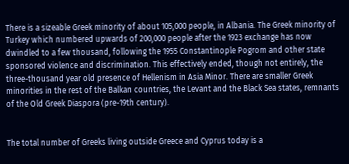There is a sizeable Greek minority of about 105,000 people, in Albania. The Greek minority of Turkey which numbered upwards of 200,000 people after the 1923 exchange has now dwindled to a few thousand, following the 1955 Constantinople Pogrom and other state sponsored violence and discrimination. This effectively ended, though not entirely, the three-thousand year old presence of Hellenism in Asia Minor. There are smaller Greek minorities in the rest of the Balkan countries, the Levant and the Black Sea states, remnants of the Old Greek Diaspora (pre-19th century).


The total number of Greeks living outside Greece and Cyprus today is a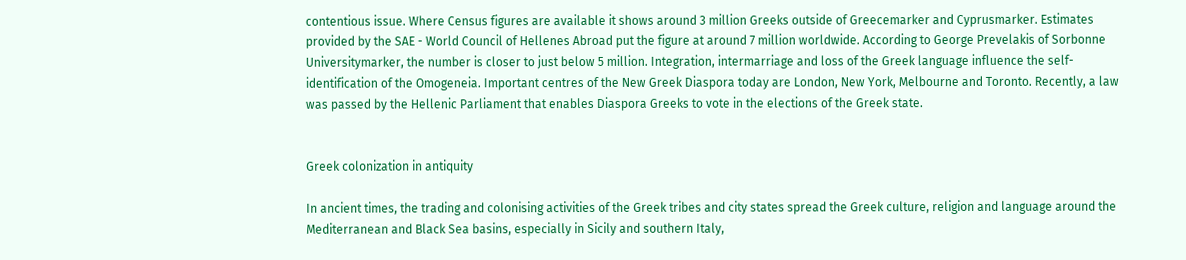contentious issue. Where Census figures are available it shows around 3 million Greeks outside of Greecemarker and Cyprusmarker. Estimates provided by the SAE - World Council of Hellenes Abroad put the figure at around 7 million worldwide. According to George Prevelakis of Sorbonne Universitymarker, the number is closer to just below 5 million. Integration, intermarriage and loss of the Greek language influence the self-identification of the Omogeneia. Important centres of the New Greek Diaspora today are London, New York, Melbourne and Toronto. Recently, a law was passed by the Hellenic Parliament that enables Diaspora Greeks to vote in the elections of the Greek state.


Greek colonization in antiquity

In ancient times, the trading and colonising activities of the Greek tribes and city states spread the Greek culture, religion and language around the Mediterranean and Black Sea basins, especially in Sicily and southern Italy,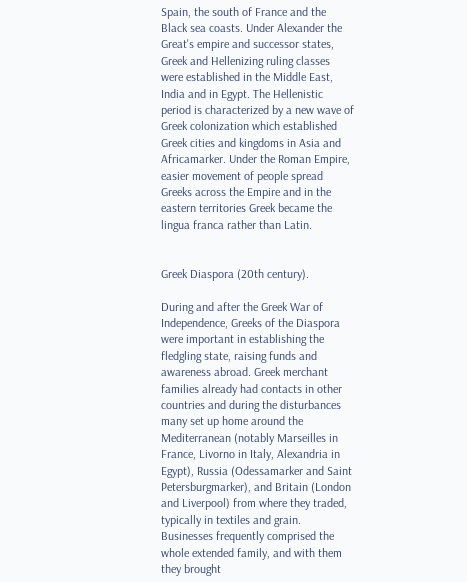Spain, the south of France and the Black sea coasts. Under Alexander the Great's empire and successor states, Greek and Hellenizing ruling classes were established in the Middle East, India and in Egypt. The Hellenistic period is characterized by a new wave of Greek colonization which established Greek cities and kingdoms in Asia and Africamarker. Under the Roman Empire, easier movement of people spread Greeks across the Empire and in the eastern territories Greek became the lingua franca rather than Latin.


Greek Diaspora (20th century).

During and after the Greek War of Independence, Greeks of the Diaspora were important in establishing the fledgling state, raising funds and awareness abroad. Greek merchant families already had contacts in other countries and during the disturbances many set up home around the Mediterranean (notably Marseilles in France, Livorno in Italy, Alexandria in Egypt), Russia (Odessamarker and Saint Petersburgmarker), and Britain (London and Liverpool) from where they traded, typically in textiles and grain. Businesses frequently comprised the whole extended family, and with them they brought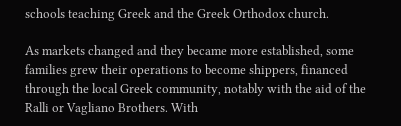schools teaching Greek and the Greek Orthodox church.

As markets changed and they became more established, some families grew their operations to become shippers, financed through the local Greek community, notably with the aid of the Ralli or Vagliano Brothers. With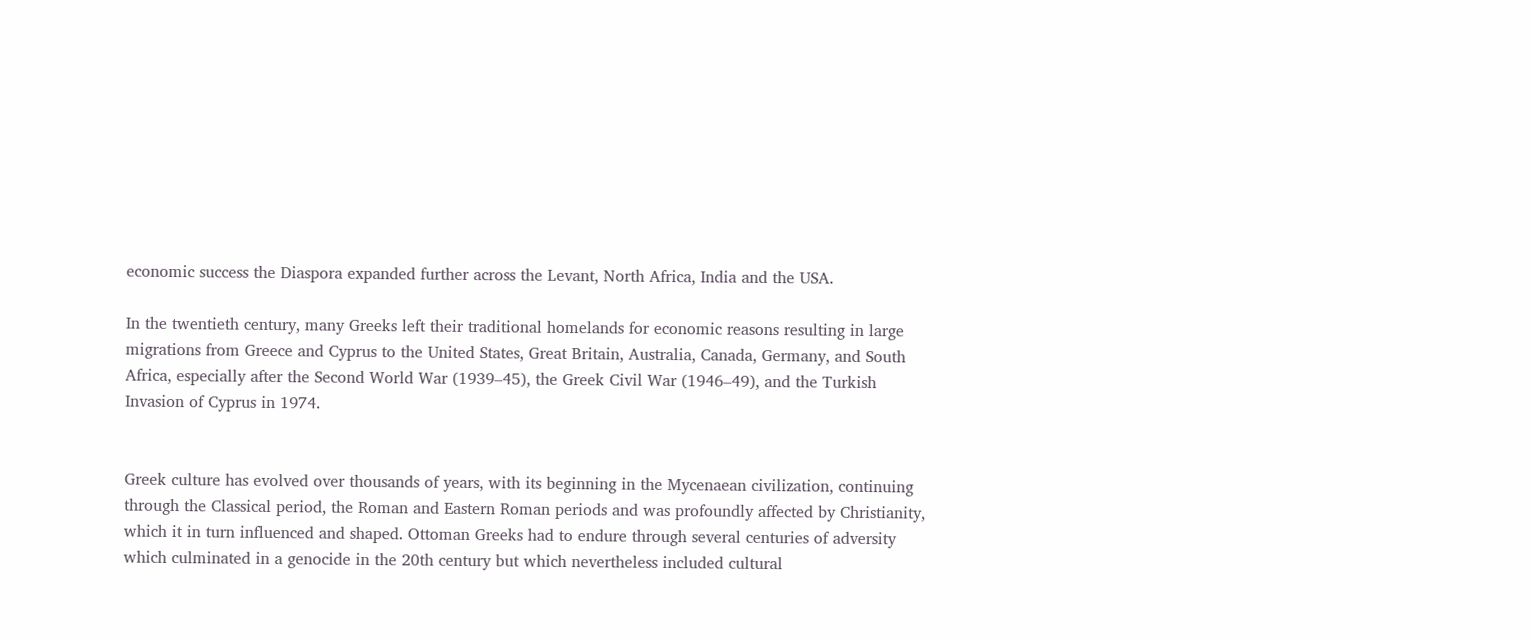economic success the Diaspora expanded further across the Levant, North Africa, India and the USA.

In the twentieth century, many Greeks left their traditional homelands for economic reasons resulting in large migrations from Greece and Cyprus to the United States, Great Britain, Australia, Canada, Germany, and South Africa, especially after the Second World War (1939–45), the Greek Civil War (1946–49), and the Turkish Invasion of Cyprus in 1974.


Greek culture has evolved over thousands of years, with its beginning in the Mycenaean civilization, continuing through the Classical period, the Roman and Eastern Roman periods and was profoundly affected by Christianity, which it in turn influenced and shaped. Ottoman Greeks had to endure through several centuries of adversity which culminated in a genocide in the 20th century but which nevertheless included cultural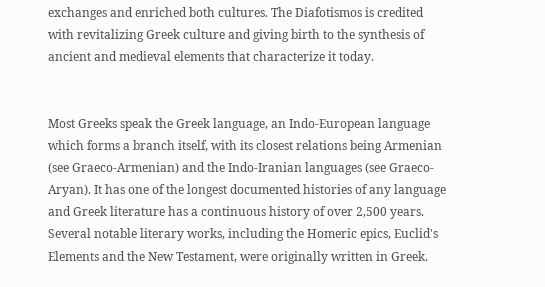exchanges and enriched both cultures. The Diafotismos is credited with revitalizing Greek culture and giving birth to the synthesis of ancient and medieval elements that characterize it today.


Most Greeks speak the Greek language, an Indo-European language which forms a branch itself, with its closest relations being Armenian (see Graeco-Armenian) and the Indo-Iranian languages (see Graeco-Aryan). It has one of the longest documented histories of any language and Greek literature has a continuous history of over 2,500 years. Several notable literary works, including the Homeric epics, Euclid's Elements and the New Testament, were originally written in Greek.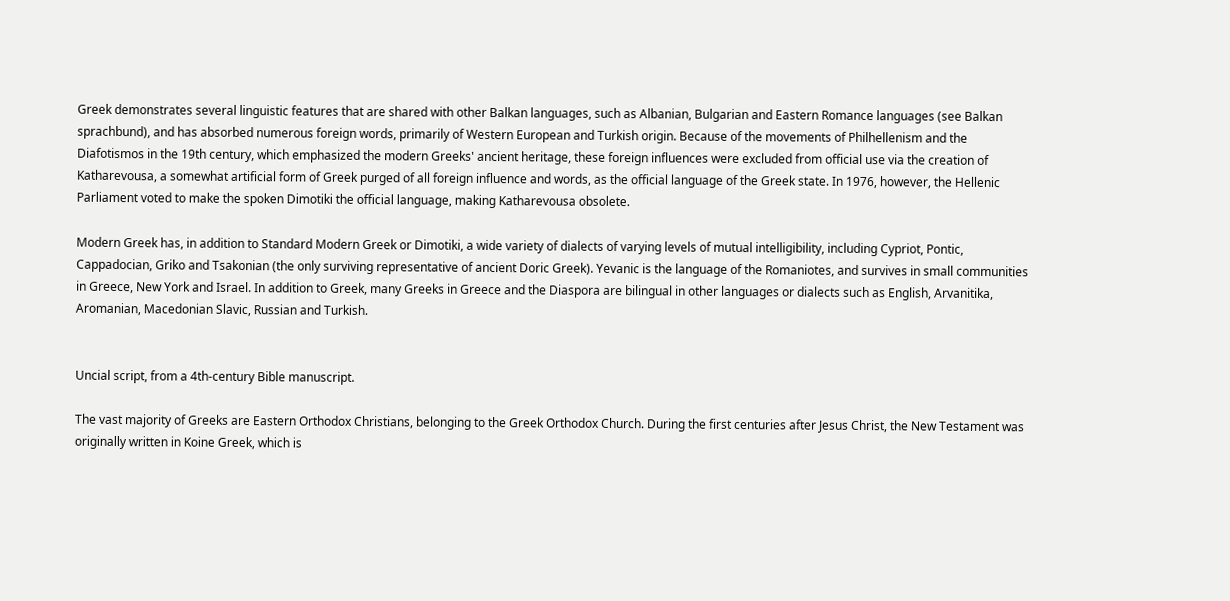Greek demonstrates several linguistic features that are shared with other Balkan languages, such as Albanian, Bulgarian and Eastern Romance languages (see Balkan sprachbund), and has absorbed numerous foreign words, primarily of Western European and Turkish origin. Because of the movements of Philhellenism and the Diafotismos in the 19th century, which emphasized the modern Greeks' ancient heritage, these foreign influences were excluded from official use via the creation of Katharevousa, a somewhat artificial form of Greek purged of all foreign influence and words, as the official language of the Greek state. In 1976, however, the Hellenic Parliament voted to make the spoken Dimotiki the official language, making Katharevousa obsolete.

Modern Greek has, in addition to Standard Modern Greek or Dimotiki, a wide variety of dialects of varying levels of mutual intelligibility, including Cypriot, Pontic, Cappadocian, Griko and Tsakonian (the only surviving representative of ancient Doric Greek). Yevanic is the language of the Romaniotes, and survives in small communities in Greece, New York and Israel. In addition to Greek, many Greeks in Greece and the Diaspora are bilingual in other languages or dialects such as English, Arvanitika, Aromanian, Macedonian Slavic, Russian and Turkish.


Uncial script, from a 4th-century Bible manuscript.

The vast majority of Greeks are Eastern Orthodox Christians, belonging to the Greek Orthodox Church. During the first centuries after Jesus Christ, the New Testament was originally written in Koine Greek, which is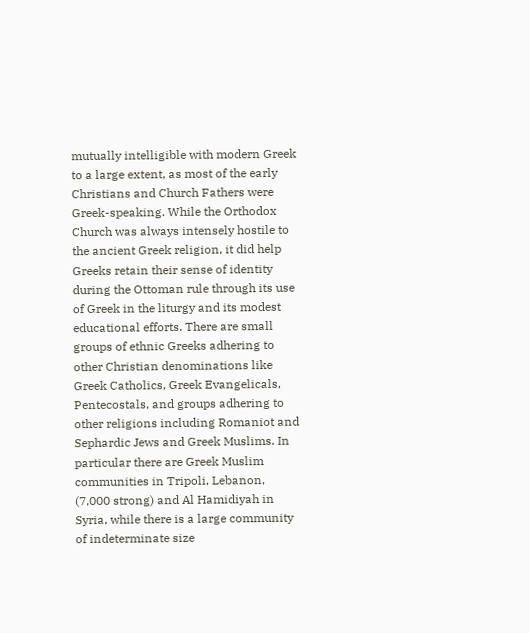mutually intelligible with modern Greek to a large extent, as most of the early Christians and Church Fathers were Greek-speaking. While the Orthodox Church was always intensely hostile to the ancient Greek religion, it did help Greeks retain their sense of identity during the Ottoman rule through its use of Greek in the liturgy and its modest educational efforts. There are small groups of ethnic Greeks adhering to other Christian denominations like Greek Catholics, Greek Evangelicals, Pentecostals, and groups adhering to other religions including Romaniot and Sephardic Jews and Greek Muslims. In particular there are Greek Muslim communities in Tripoli, Lebanon, (7,000 strong) and Al Hamidiyah in Syria, while there is a large community of indeterminate size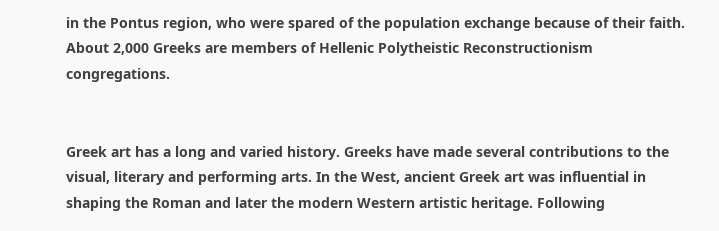in the Pontus region, who were spared of the population exchange because of their faith. About 2,000 Greeks are members of Hellenic Polytheistic Reconstructionism congregations.


Greek art has a long and varied history. Greeks have made several contributions to the visual, literary and performing arts. In the West, ancient Greek art was influential in shaping the Roman and later the modern Western artistic heritage. Following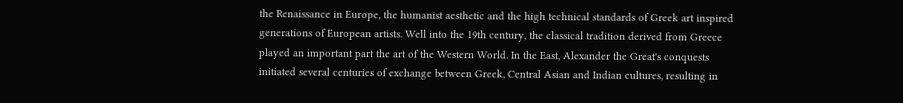the Renaissance in Europe, the humanist aesthetic and the high technical standards of Greek art inspired generations of European artists. Well into the 19th century, the classical tradition derived from Greece played an important part the art of the Western World. In the East, Alexander the Great's conquests initiated several centuries of exchange between Greek, Central Asian and Indian cultures, resulting in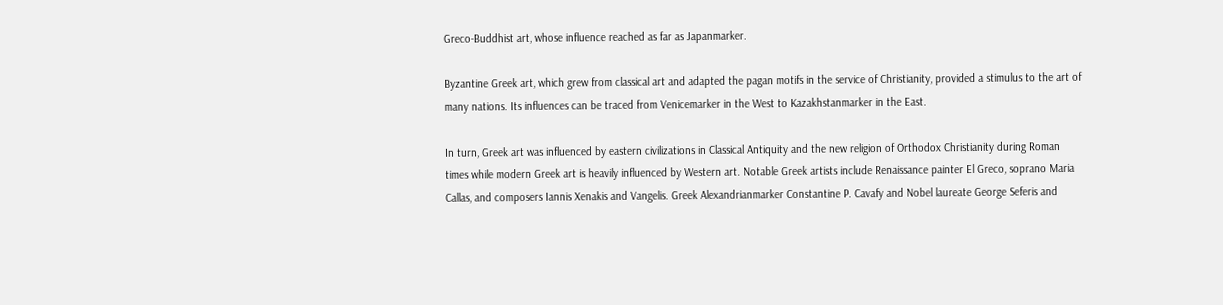Greco-Buddhist art, whose influence reached as far as Japanmarker.

Byzantine Greek art, which grew from classical art and adapted the pagan motifs in the service of Christianity, provided a stimulus to the art of many nations. Its influences can be traced from Venicemarker in the West to Kazakhstanmarker in the East.

In turn, Greek art was influenced by eastern civilizations in Classical Antiquity and the new religion of Orthodox Christianity during Roman times while modern Greek art is heavily influenced by Western art. Notable Greek artists include Renaissance painter El Greco, soprano Maria Callas, and composers Iannis Xenakis and Vangelis. Greek Alexandrianmarker Constantine P. Cavafy and Nobel laureate George Seferis and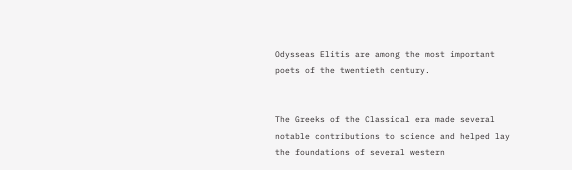Odysseas Elitis are among the most important poets of the twentieth century.


The Greeks of the Classical era made several notable contributions to science and helped lay the foundations of several western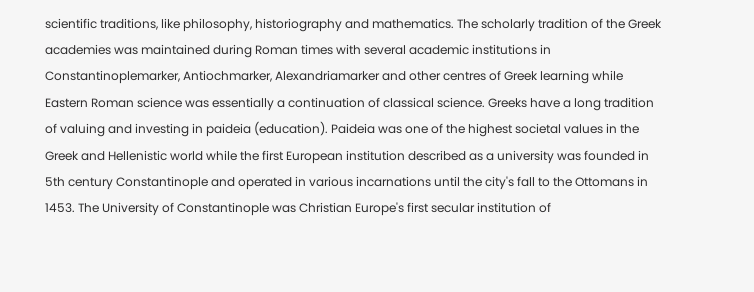scientific traditions, like philosophy, historiography and mathematics. The scholarly tradition of the Greek academies was maintained during Roman times with several academic institutions in Constantinoplemarker, Antiochmarker, Alexandriamarker and other centres of Greek learning while Eastern Roman science was essentially a continuation of classical science. Greeks have a long tradition of valuing and investing in paideia (education). Paideia was one of the highest societal values in the Greek and Hellenistic world while the first European institution described as a university was founded in 5th century Constantinople and operated in various incarnations until the city's fall to the Ottomans in 1453. The University of Constantinople was Christian Europe's first secular institution of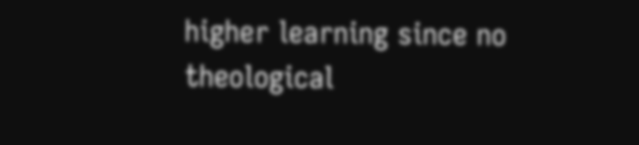higher learning since no theological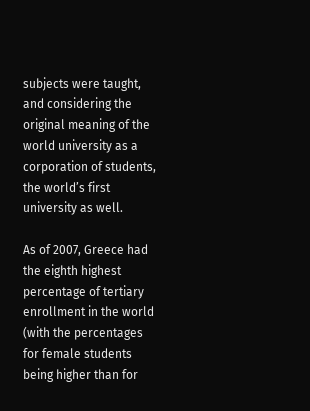subjects were taught, and considering the original meaning of the world university as a corporation of students, the world’s first university as well.

As of 2007, Greece had the eighth highest percentage of tertiary enrollment in the world (with the percentages for female students being higher than for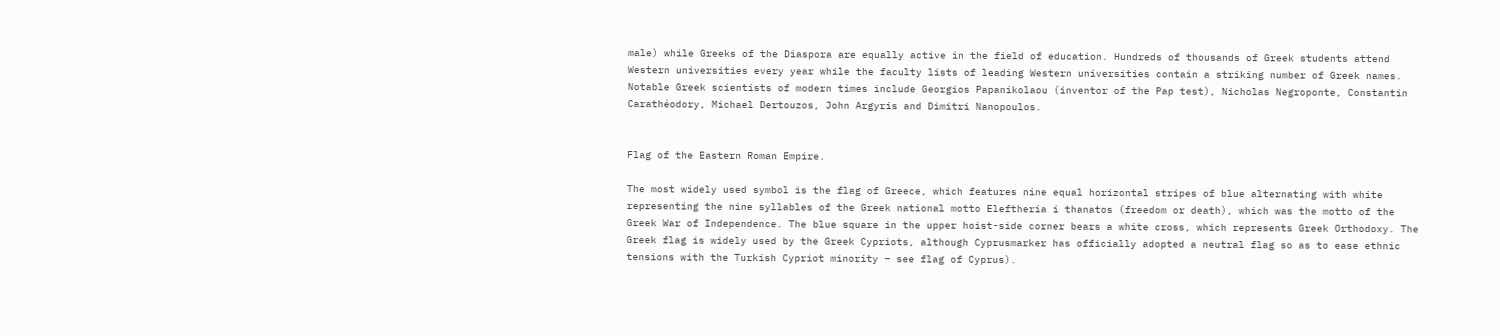male) while Greeks of the Diaspora are equally active in the field of education. Hundreds of thousands of Greek students attend Western universities every year while the faculty lists of leading Western universities contain a striking number of Greek names. Notable Greek scientists of modern times include Georgios Papanikolaou (inventor of the Pap test), Nicholas Negroponte, Constantin Carathéodory, Michael Dertouzos, John Argyris and Dimitri Nanopoulos.


Flag of the Eastern Roman Empire.

The most widely used symbol is the flag of Greece, which features nine equal horizontal stripes of blue alternating with white representing the nine syllables of the Greek national motto Eleftheria i thanatos (freedom or death), which was the motto of the Greek War of Independence. The blue square in the upper hoist-side corner bears a white cross, which represents Greek Orthodoxy. The Greek flag is widely used by the Greek Cypriots, although Cyprusmarker has officially adopted a neutral flag so as to ease ethnic tensions with the Turkish Cypriot minority – see flag of Cyprus).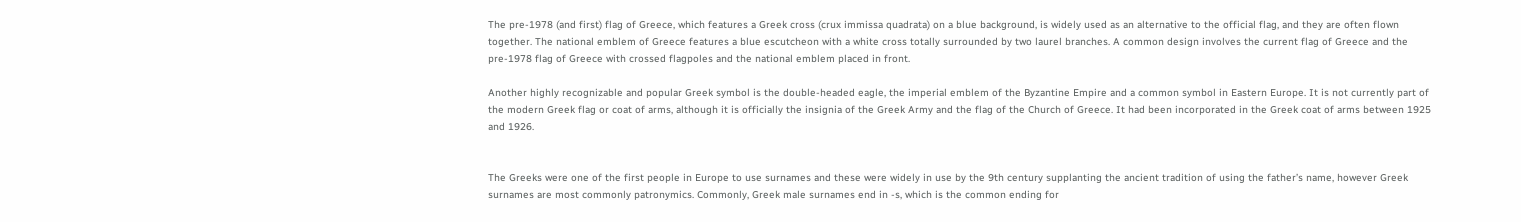The pre-1978 (and first) flag of Greece, which features a Greek cross (crux immissa quadrata) on a blue background, is widely used as an alternative to the official flag, and they are often flown together. The national emblem of Greece features a blue escutcheon with a white cross totally surrounded by two laurel branches. A common design involves the current flag of Greece and the pre-1978 flag of Greece with crossed flagpoles and the national emblem placed in front.

Another highly recognizable and popular Greek symbol is the double-headed eagle, the imperial emblem of the Byzantine Empire and a common symbol in Eastern Europe. It is not currently part of the modern Greek flag or coat of arms, although it is officially the insignia of the Greek Army and the flag of the Church of Greece. It had been incorporated in the Greek coat of arms between 1925 and 1926.


The Greeks were one of the first people in Europe to use surnames and these were widely in use by the 9th century supplanting the ancient tradition of using the father’s name, however Greek surnames are most commonly patronymics. Commonly, Greek male surnames end in -s, which is the common ending for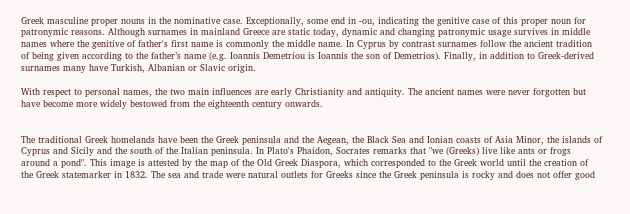Greek masculine proper nouns in the nominative case. Exceptionally, some end in -ou, indicating the genitive case of this proper noun for patronymic reasons. Although surnames in mainland Greece are static today, dynamic and changing patronymic usage survives in middle names where the genitive of father's first name is commonly the middle name. In Cyprus by contrast surnames follow the ancient tradition of being given according to the father’s name (e.g. Ioannis Demetriou is Ioannis the son of Demetrios). Finally, in addition to Greek-derived surnames many have Turkish, Albanian or Slavic origin.

With respect to personal names, the two main influences are early Christianity and antiquity. The ancient names were never forgotten but have become more widely bestowed from the eighteenth century onwards.


The traditional Greek homelands have been the Greek peninsula and the Aegean, the Black Sea and Ionian coasts of Asia Minor, the islands of Cyprus and Sicily and the south of the Italian peninsula. In Plato's Phaidon, Socrates remarks that "we (Greeks) live like ants or frogs around a pond". This image is attested by the map of the Old Greek Diaspora, which corresponded to the Greek world until the creation of the Greek statemarker in 1832. The sea and trade were natural outlets for Greeks since the Greek peninsula is rocky and does not offer good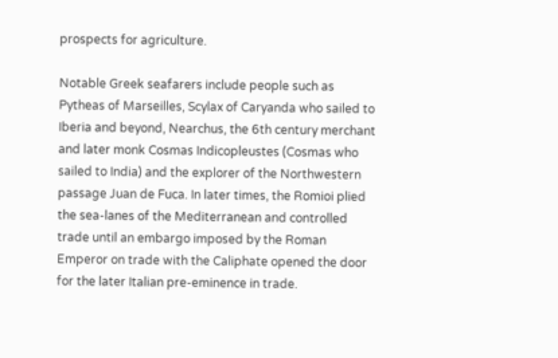prospects for agriculture.

Notable Greek seafarers include people such as Pytheas of Marseilles, Scylax of Caryanda who sailed to Iberia and beyond, Nearchus, the 6th century merchant and later monk Cosmas Indicopleustes (Cosmas who sailed to India) and the explorer of the Northwestern passage Juan de Fuca. In later times, the Romioi plied the sea-lanes of the Mediterranean and controlled trade until an embargo imposed by the Roman Emperor on trade with the Caliphate opened the door for the later Italian pre-eminence in trade.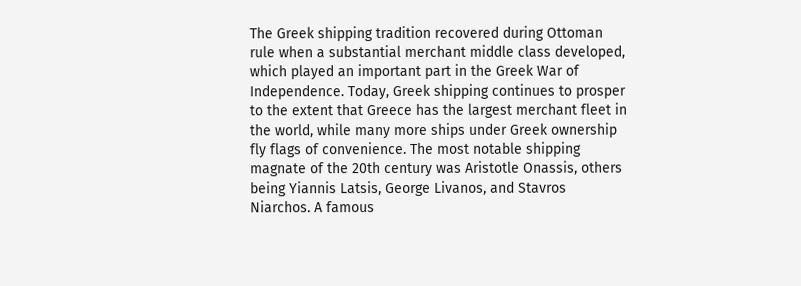The Greek shipping tradition recovered during Ottoman rule when a substantial merchant middle class developed, which played an important part in the Greek War of Independence. Today, Greek shipping continues to prosper to the extent that Greece has the largest merchant fleet in the world, while many more ships under Greek ownership fly flags of convenience. The most notable shipping magnate of the 20th century was Aristotle Onassis, others being Yiannis Latsis, George Livanos, and Stavros Niarchos. A famous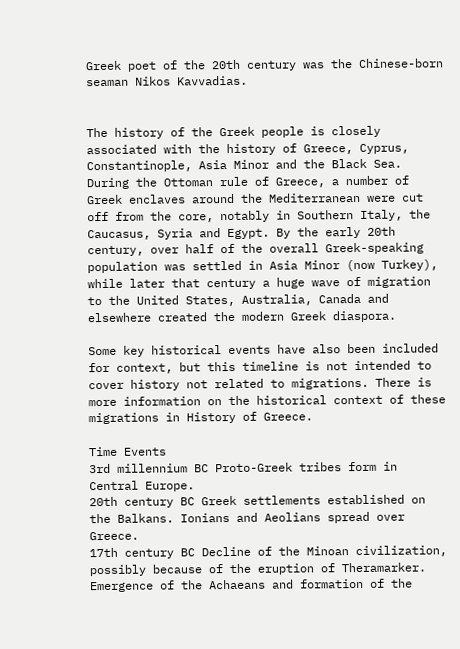Greek poet of the 20th century was the Chinese-born seaman Nikos Kavvadias.


The history of the Greek people is closely associated with the history of Greece, Cyprus, Constantinople, Asia Minor and the Black Sea. During the Ottoman rule of Greece, a number of Greek enclaves around the Mediterranean were cut off from the core, notably in Southern Italy, the Caucasus, Syria and Egypt. By the early 20th century, over half of the overall Greek-speaking population was settled in Asia Minor (now Turkey), while later that century a huge wave of migration to the United States, Australia, Canada and elsewhere created the modern Greek diaspora.

Some key historical events have also been included for context, but this timeline is not intended to cover history not related to migrations. There is more information on the historical context of these migrations in History of Greece.

Time Events
3rd millennium BC Proto-Greek tribes form in Central Europe.
20th century BC Greek settlements established on the Balkans. Ionians and Aeolians spread over Greece.
17th century BC Decline of the Minoan civilization, possibly because of the eruption of Theramarker. Emergence of the Achaeans and formation of the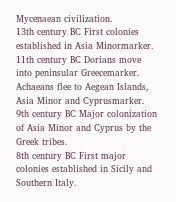Mycenaean civilization.
13th century BC First colonies established in Asia Minormarker.
11th century BC Dorians move into peninsular Greecemarker. Achaeans flee to Aegean Islands, Asia Minor and Cyprusmarker.
9th century BC Major colonization of Asia Minor and Cyprus by the Greek tribes.
8th century BC First major colonies established in Sicily and Southern Italy.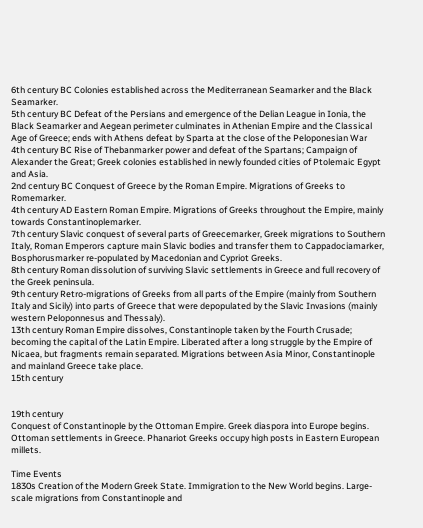6th century BC Colonies established across the Mediterranean Seamarker and the Black Seamarker.
5th century BC Defeat of the Persians and emergence of the Delian League in Ionia, the Black Seamarker and Aegean perimeter culminates in Athenian Empire and the Classical Age of Greece; ends with Athens defeat by Sparta at the close of the Peloponesian War
4th century BC Rise of Thebanmarker power and defeat of the Spartans; Campaign of Alexander the Great; Greek colonies established in newly founded cities of Ptolemaic Egypt and Asia.
2nd century BC Conquest of Greece by the Roman Empire. Migrations of Greeks to Romemarker.
4th century AD Eastern Roman Empire. Migrations of Greeks throughout the Empire, mainly towards Constantinoplemarker.
7th century Slavic conquest of several parts of Greecemarker, Greek migrations to Southern Italy, Roman Emperors capture main Slavic bodies and transfer them to Cappadociamarker, Bosphorusmarker re-populated by Macedonian and Cypriot Greeks.
8th century Roman dissolution of surviving Slavic settlements in Greece and full recovery of the Greek peninsula.
9th century Retro-migrations of Greeks from all parts of the Empire (mainly from Southern Italy and Sicily) into parts of Greece that were depopulated by the Slavic Invasions (mainly western Peloponnesus and Thessaly).
13th century Roman Empire dissolves, Constantinople taken by the Fourth Crusade; becoming the capital of the Latin Empire. Liberated after a long struggle by the Empire of Nicaea, but fragments remain separated. Migrations between Asia Minor, Constantinople and mainland Greece take place.
15th century


19th century
Conquest of Constantinople by the Ottoman Empire. Greek diaspora into Europe begins. Ottoman settlements in Greece. Phanariot Greeks occupy high posts in Eastern European millets.

Time Events
1830s Creation of the Modern Greek State. Immigration to the New World begins. Large-scale migrations from Constantinople and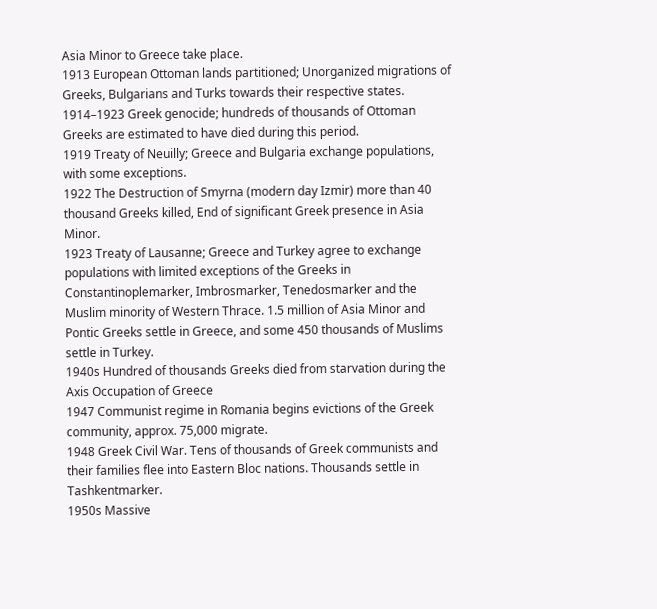Asia Minor to Greece take place.
1913 European Ottoman lands partitioned; Unorganized migrations of Greeks, Bulgarians and Turks towards their respective states.
1914–1923 Greek genocide; hundreds of thousands of Ottoman Greeks are estimated to have died during this period.
1919 Treaty of Neuilly; Greece and Bulgaria exchange populations, with some exceptions.
1922 The Destruction of Smyrna (modern day Izmir) more than 40 thousand Greeks killed, End of significant Greek presence in Asia Minor.
1923 Treaty of Lausanne; Greece and Turkey agree to exchange populations with limited exceptions of the Greeks in Constantinoplemarker, Imbrosmarker, Tenedosmarker and the Muslim minority of Western Thrace. 1.5 million of Asia Minor and Pontic Greeks settle in Greece, and some 450 thousands of Muslims settle in Turkey.
1940s Hundred of thousands Greeks died from starvation during the Axis Occupation of Greece
1947 Communist regime in Romania begins evictions of the Greek community, approx. 75,000 migrate.
1948 Greek Civil War. Tens of thousands of Greek communists and their families flee into Eastern Bloc nations. Thousands settle in Tashkentmarker.
1950s Massive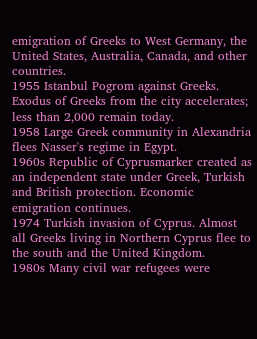emigration of Greeks to West Germany, the United States, Australia, Canada, and other countries.
1955 Istanbul Pogrom against Greeks. Exodus of Greeks from the city accelerates; less than 2,000 remain today.
1958 Large Greek community in Alexandria flees Nasser's regime in Egypt.
1960s Republic of Cyprusmarker created as an independent state under Greek, Turkish and British protection. Economic emigration continues.
1974 Turkish invasion of Cyprus. Almost all Greeks living in Northern Cyprus flee to the south and the United Kingdom.
1980s Many civil war refugees were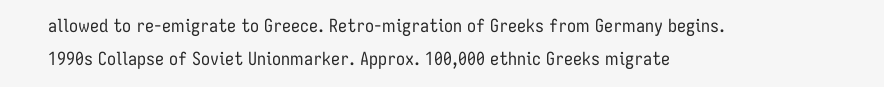allowed to re-emigrate to Greece. Retro-migration of Greeks from Germany begins.
1990s Collapse of Soviet Unionmarker. Approx. 100,000 ethnic Greeks migrate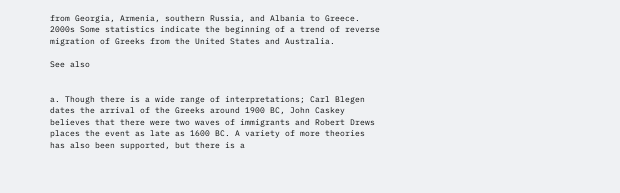from Georgia, Armenia, southern Russia, and Albania to Greece.
2000s Some statistics indicate the beginning of a trend of reverse migration of Greeks from the United States and Australia.

See also


a. Though there is a wide range of interpretations; Carl Blegen dates the arrival of the Greeks around 1900 BC, John Caskey believes that there were two waves of immigrants and Robert Drews places the event as late as 1600 BC. A variety of more theories has also been supported, but there is a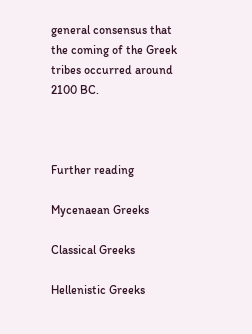general consensus that the coming of the Greek tribes occurred around 2100 BC.



Further reading

Mycenaean Greeks

Classical Greeks

Hellenistic Greeks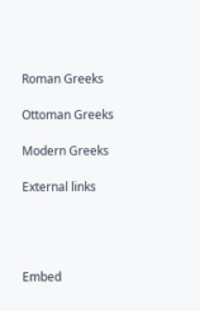Roman Greeks

Ottoman Greeks

Modern Greeks

External links




Embed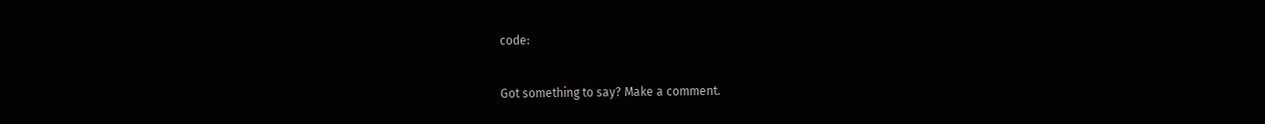code:

Got something to say? Make a comment.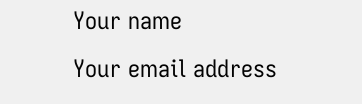Your name
Your email address